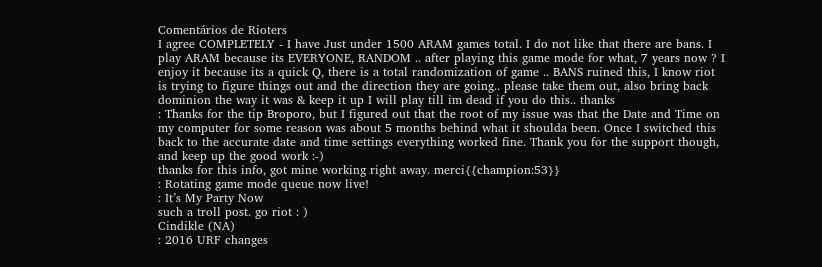Comentários de Rioters
I agree COMPLETELY - I have Just under 1500 ARAM games total. I do not like that there are bans. I play ARAM because its EVERYONE, RANDOM .. after playing this game mode for what, 7 years now ? I enjoy it because its a quick Q, there is a total randomization of game .. BANS ruined this, I know riot is trying to figure things out and the direction they are going.. please take them out, also bring back dominion the way it was & keep it up I will play till im dead if you do this.. thanks
: Thanks for the tip Broporo, but I figured out that the root of my issue was that the Date and Time on my computer for some reason was about 5 months behind what it shoulda been. Once I switched this back to the accurate date and time settings everything worked fine. Thank you for the support though, and keep up the good work :-)
thanks for this info, got mine working right away. merci{{champion:53}}
: Rotating game mode queue now live!
: It’s My Party Now
such a troll post. go riot : )
Cindikle (NA)
: 2016 URF changes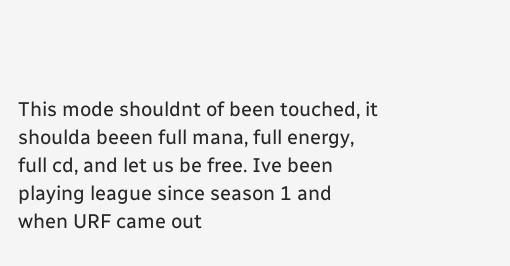This mode shouldnt of been touched, it shoulda beeen full mana, full energy, full cd, and let us be free. Ive been playing league since season 1 and when URF came out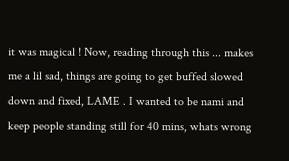it was magical ! Now, reading through this ... makes me a lil sad, things are going to get buffed slowed down and fixed, LAME . I wanted to be nami and keep people standing still for 40 mins, whats wrong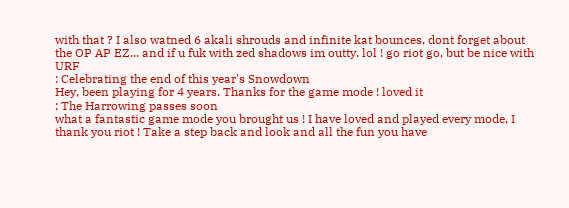with that ? I also watned 6 akali shrouds and infinite kat bounces, dont forget about the OP AP EZ... and if u fuk with zed shadows im outty. lol ! go riot go, but be nice with URF
: Celebrating the end of this year's Snowdown
Hey, been playing for 4 years. Thanks for the game mode ! loved it
: The Harrowing passes soon
what a fantastic game mode you brought us ! I have loved and played every mode, I thank you riot ! Take a step back and look and all the fun you have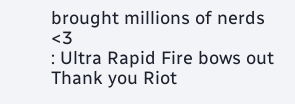brought millions of nerds <3
: Ultra Rapid Fire bows out
Thank you Riot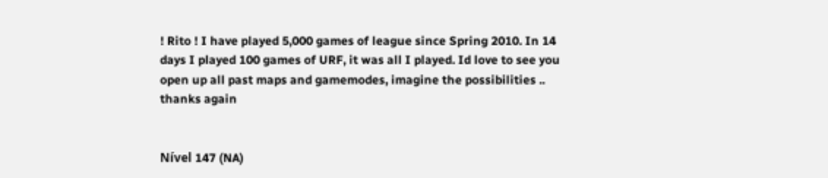! Rito ! I have played 5,000 games of league since Spring 2010. In 14 days I played 100 games of URF, it was all I played. Id love to see you open up all past maps and gamemodes, imagine the possibilities .. thanks again


Nível 147 (NA)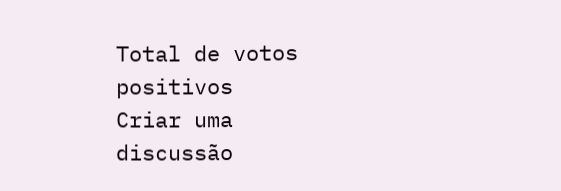Total de votos positivos
Criar uma discussão